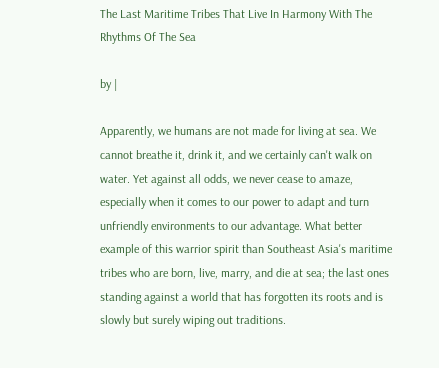The Last Maritime Tribes That Live In Harmony With The Rhythms Of The Sea

by |

Apparently, we humans are not made for living at sea. We cannot breathe it, drink it, and we certainly can't walk on water. Yet against all odds, we never cease to amaze, especially when it comes to our power to adapt and turn unfriendly environments to our advantage. What better example of this warrior spirit than Southeast Asia's maritime tribes who are born, live, marry, and die at sea; the last ones standing against a world that has forgotten its roots and is slowly but surely wiping out traditions.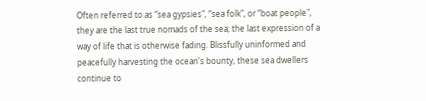Often referred to as “sea gypsies", “sea folk", or “boat people", they are the last true nomads of the sea; the last expression of a way of life that is otherwise fading. Blissfully uninformed and peacefully harvesting the ocean's bounty, these sea dwellers continue to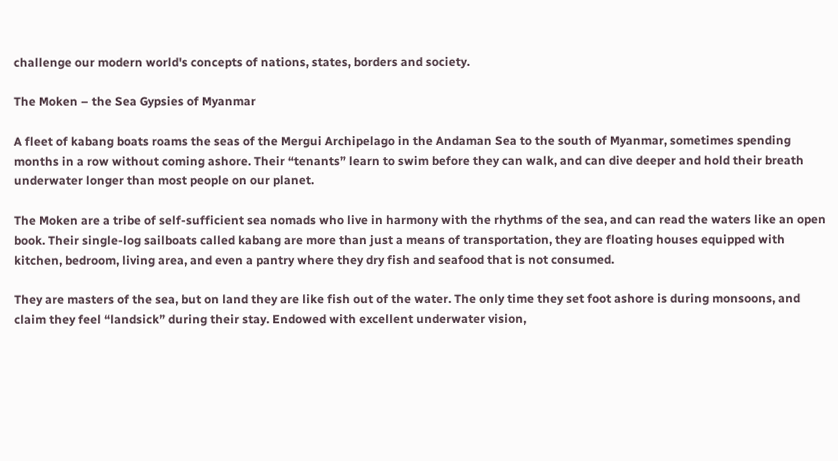challenge our modern world's concepts of nations, states, borders and society.

The Moken – the Sea Gypsies of Myanmar

A fleet of kabang boats roams the seas of the Mergui Archipelago in the Andaman Sea to the south of Myanmar, sometimes spending months in a row without coming ashore. Their “tenants” learn to swim before they can walk, and can dive deeper and hold their breath underwater longer than most people on our planet.

The Moken are a tribe of self-sufficient sea nomads who live in harmony with the rhythms of the sea, and can read the waters like an open book. Their single-log sailboats called kabang are more than just a means of transportation, they are floating houses equipped with kitchen, bedroom, living area, and even a pantry where they dry fish and seafood that is not consumed.

They are masters of the sea, but on land they are like fish out of the water. The only time they set foot ashore is during monsoons, and claim they feel “landsick” during their stay. Endowed with excellent underwater vision,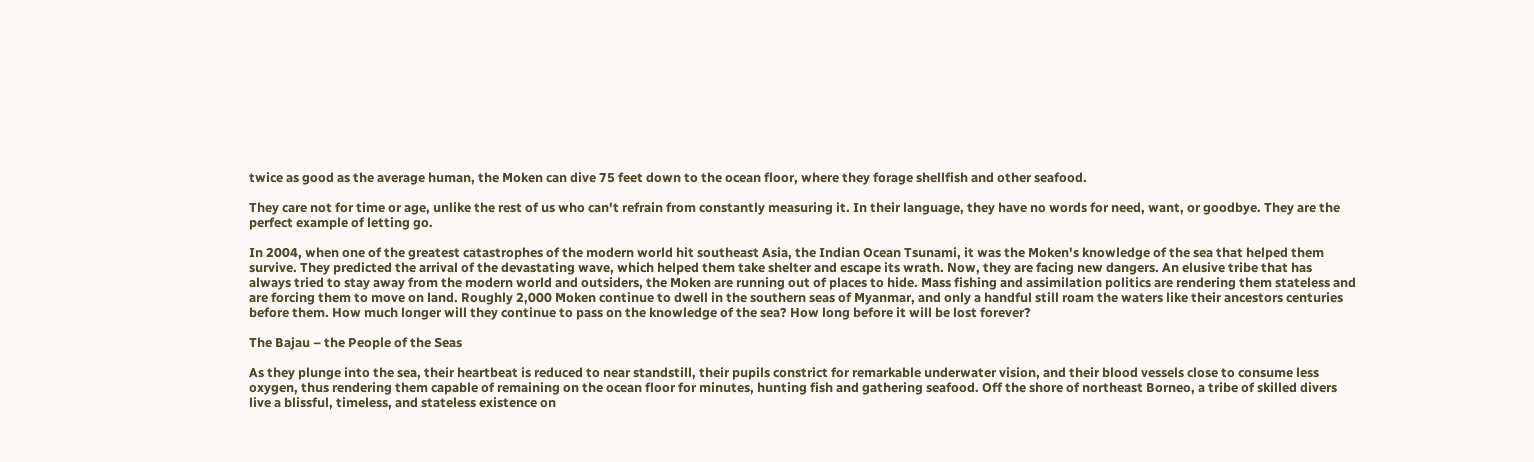twice as good as the average human, the Moken can dive 75 feet down to the ocean floor, where they forage shellfish and other seafood.

They care not for time or age, unlike the rest of us who can't refrain from constantly measuring it. In their language, they have no words for need, want, or goodbye. They are the perfect example of letting go.

In 2004, when one of the greatest catastrophes of the modern world hit southeast Asia, the Indian Ocean Tsunami, it was the Moken's knowledge of the sea that helped them survive. They predicted the arrival of the devastating wave, which helped them take shelter and escape its wrath. Now, they are facing new dangers. An elusive tribe that has always tried to stay away from the modern world and outsiders, the Moken are running out of places to hide. Mass fishing and assimilation politics are rendering them stateless and are forcing them to move on land. Roughly 2,000 Moken continue to dwell in the southern seas of Myanmar, and only a handful still roam the waters like their ancestors centuries before them. How much longer will they continue to pass on the knowledge of the sea? How long before it will be lost forever?

The Bajau – the People of the Seas

As they plunge into the sea, their heartbeat is reduced to near standstill, their pupils constrict for remarkable underwater vision, and their blood vessels close to consume less oxygen, thus rendering them capable of remaining on the ocean floor for minutes, hunting fish and gathering seafood. Off the shore of northeast Borneo, a tribe of skilled divers live a blissful, timeless, and stateless existence on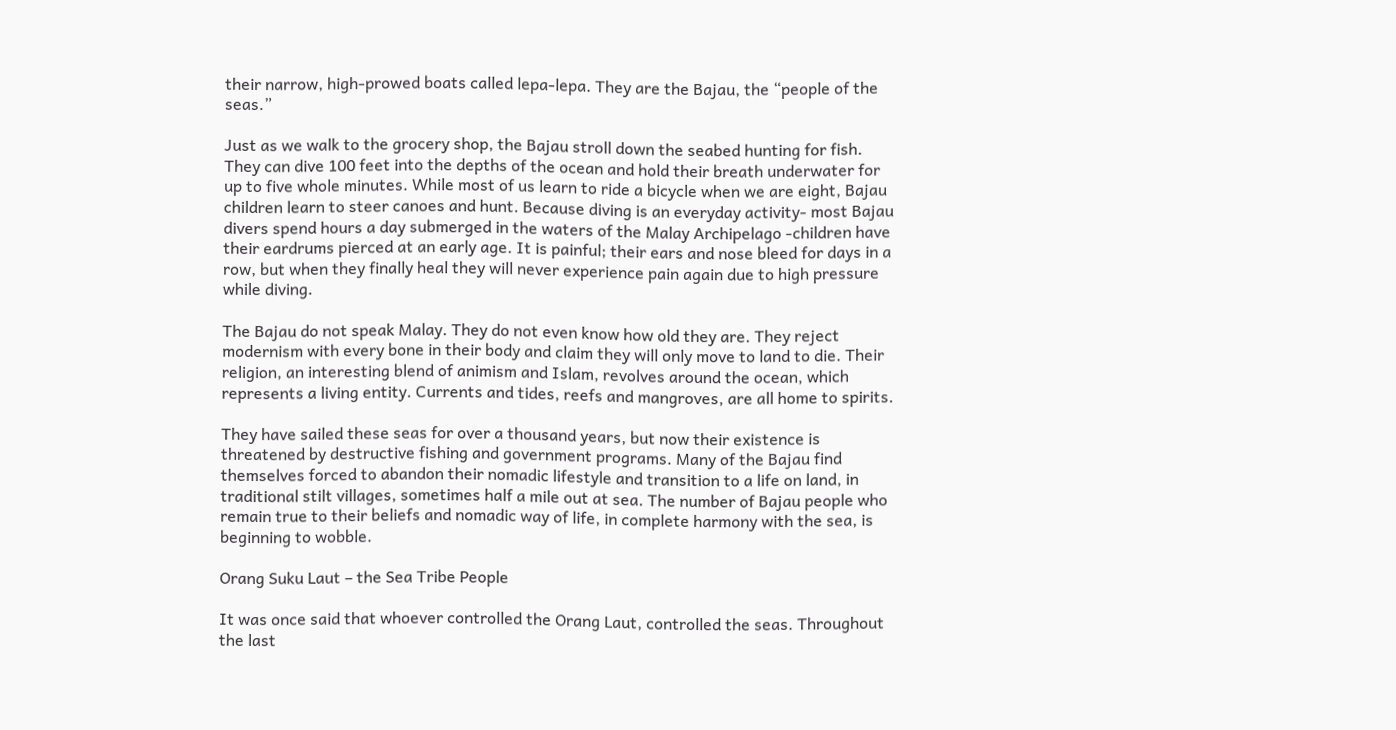their narrow, high-prowed boats called lepa-lepa. They are the Bajau, the “people of the seas.”

Just as we walk to the grocery shop, the Bajau stroll down the seabed hunting for fish. They can dive 100 feet into the depths of the ocean and hold their breath underwater for up to five whole minutes. While most of us learn to ride a bicycle when we are eight, Bajau children learn to steer canoes and hunt. Because diving is an everyday activity- most Bajau divers spend hours a day submerged in the waters of the Malay Archipelago -children have their eardrums pierced at an early age. It is painful; their ears and nose bleed for days in a row, but when they finally heal they will never experience pain again due to high pressure while diving.

The Bajau do not speak Malay. They do not even know how old they are. They reject modernism with every bone in their body and claim they will only move to land to die. Their religion, an interesting blend of animism and Islam, revolves around the ocean, which represents a living entity. Currents and tides, reefs and mangroves, are all home to spirits.

They have sailed these seas for over a thousand years, but now their existence is threatened by destructive fishing and government programs. Many of the Bajau find themselves forced to abandon their nomadic lifestyle and transition to a life on land, in traditional stilt villages, sometimes half a mile out at sea. The number of Bajau people who remain true to their beliefs and nomadic way of life, in complete harmony with the sea, is beginning to wobble.

Orang Suku Laut – the Sea Tribe People

It was once said that whoever controlled the Orang Laut, controlled the seas. Throughout the last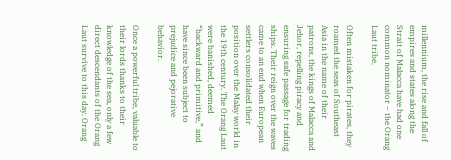millennium, the rise and fall of empires and states along the Strait of Malacca have had one common nominator – the Orang Laut tribe.

Often mistaken for pirates, they roamed the seas of Southeast Asia in the name of their patrons, the kings of Malacca and Jehor, repelling piracy and ensuring safe passage for trading ships. Their reign over the waves came to an end when European settlers consolidated their position over the Malay world in the 19th century. The Orang Laut were banished, deemed “backward and primitive,” and have since been subject to prejudice and pejorative behavior.

Once a powerful tribe, valuable to their lords thanks to their knowledge of the sea, only a few direct descendants of the Orang Laut survive to this day. Orang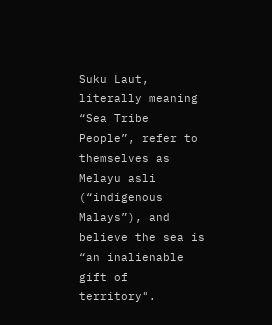Suku Laut, literally meaning “Sea Tribe People”, refer to themselves as Melayu asli (“indigenous Malays”), and believe the sea is “an inalienable gift of territory".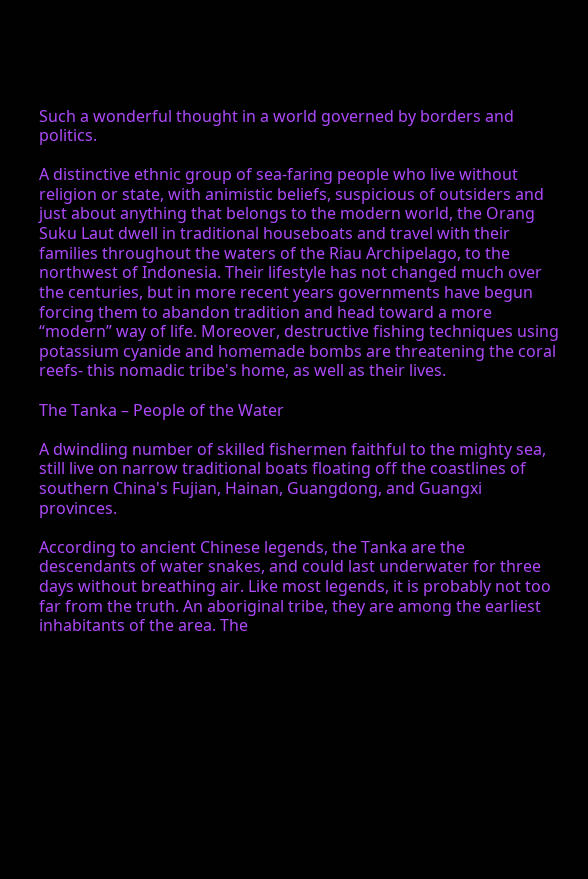Such a wonderful thought in a world governed by borders and politics.

A distinctive ethnic group of sea-faring people who live without religion or state, with animistic beliefs, suspicious of outsiders and just about anything that belongs to the modern world, the Orang Suku Laut dwell in traditional houseboats and travel with their families throughout the waters of the Riau Archipelago, to the northwest of Indonesia. Their lifestyle has not changed much over the centuries, but in more recent years governments have begun forcing them to abandon tradition and head toward a more “modern” way of life. Moreover, destructive fishing techniques using potassium cyanide and homemade bombs are threatening the coral reefs- this nomadic tribe's home, as well as their lives.

The Tanka – People of the Water

A dwindling number of skilled fishermen faithful to the mighty sea, still live on narrow traditional boats floating off the coastlines of southern China's Fujian, Hainan, Guangdong, and Guangxi provinces.

According to ancient Chinese legends, the Tanka are the descendants of water snakes, and could last underwater for three days without breathing air. Like most legends, it is probably not too far from the truth. An aboriginal tribe, they are among the earliest inhabitants of the area. The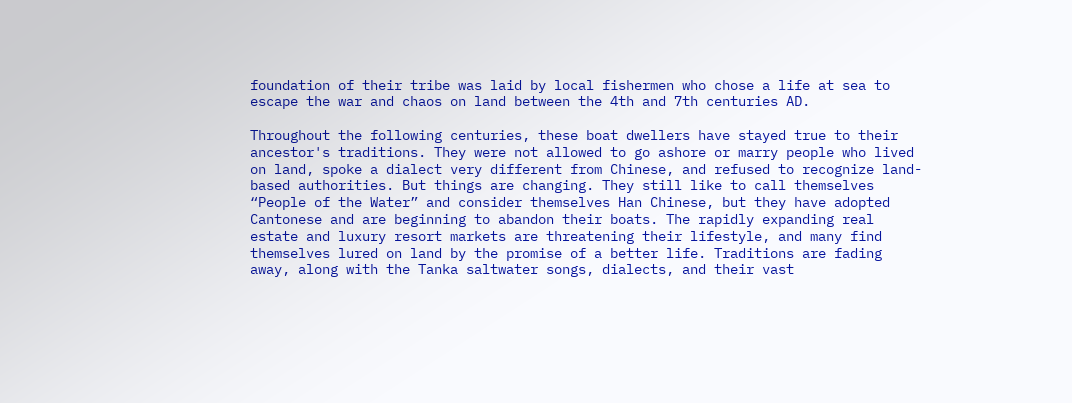foundation of their tribe was laid by local fishermen who chose a life at sea to escape the war and chaos on land between the 4th and 7th centuries AD.

Throughout the following centuries, these boat dwellers have stayed true to their ancestor's traditions. They were not allowed to go ashore or marry people who lived on land, spoke a dialect very different from Chinese, and refused to recognize land-based authorities. But things are changing. They still like to call themselves “People of the Water” and consider themselves Han Chinese, but they have adopted Cantonese and are beginning to abandon their boats. The rapidly expanding real estate and luxury resort markets are threatening their lifestyle, and many find themselves lured on land by the promise of a better life. Traditions are fading away, along with the Tanka saltwater songs, dialects, and their vast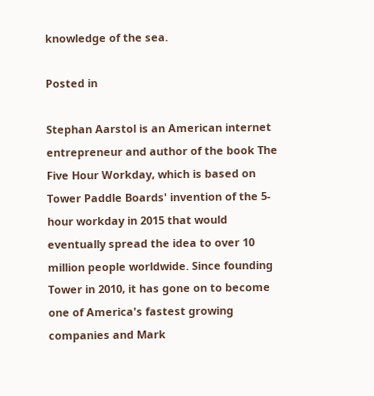knowledge of the sea.

Posted in

Stephan Aarstol is an American internet entrepreneur and author of the book The Five Hour Workday, which is based on Tower Paddle Boards' invention of the 5-hour workday in 2015 that would eventually spread the idea to over 10 million people worldwide. Since founding Tower in 2010, it has gone on to become one of America's fastest growing companies and Mark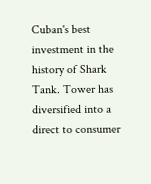Cuban's best investment in the history of Shark Tank. Tower has diversified into a direct to consumer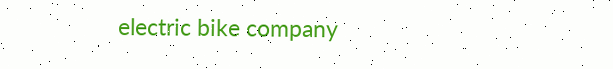electric bike company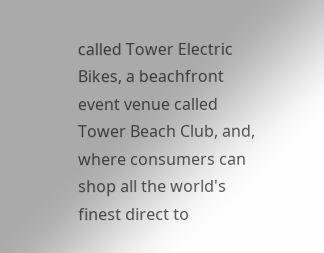called Tower Electric Bikes, a beachfront event venue called Tower Beach Club, and, where consumers can shop all the world's finest direct to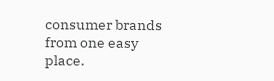consumer brands from one easy place.